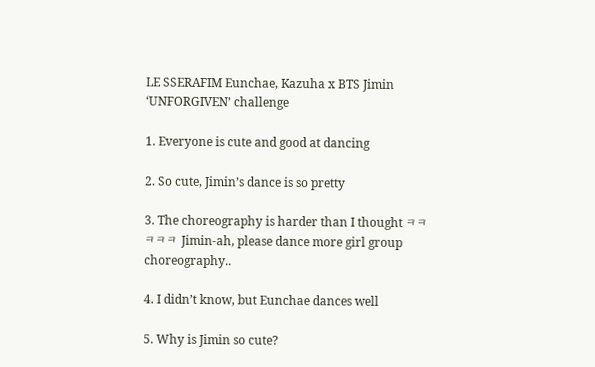LE SSERAFIM Eunchae, Kazuha x BTS Jimin ‘UNFORGIVEN’ challenge

1. Everyone is cute and good at dancing

2. So cute, Jimin’s dance is so pretty

3. The choreography is harder than I thought ㅋㅋㅋㅋㅋ Jimin-ah, please dance more girl group choreography..

4. I didn’t know, but Eunchae dances well

5. Why is Jimin so cute?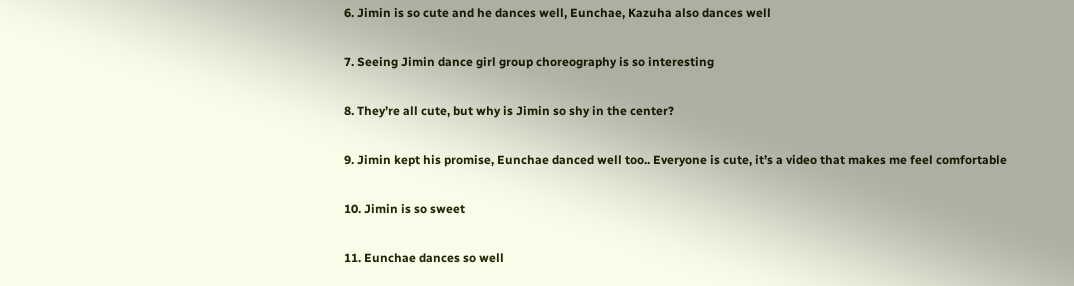6. Jimin is so cute and he dances well, Eunchae, Kazuha also dances well

7. Seeing Jimin dance girl group choreography is so interesting

8. They’re all cute, but why is Jimin so shy in the center?

9. Jimin kept his promise, Eunchae danced well too.. Everyone is cute, it’s a video that makes me feel comfortable

10. Jimin is so sweet

11. Eunchae dances so well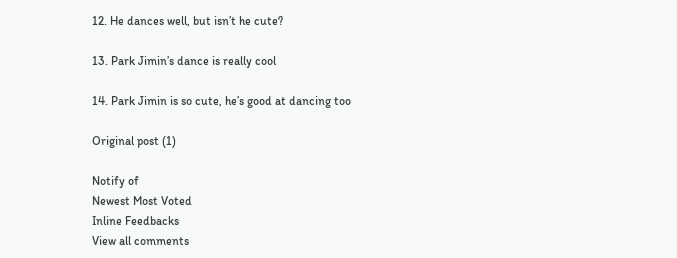12. He dances well, but isn’t he cute?

13. Park Jimin’s dance is really cool

14. Park Jimin is so cute, he’s good at dancing too

Original post (1)

Notify of
Newest Most Voted
Inline Feedbacks
View all comments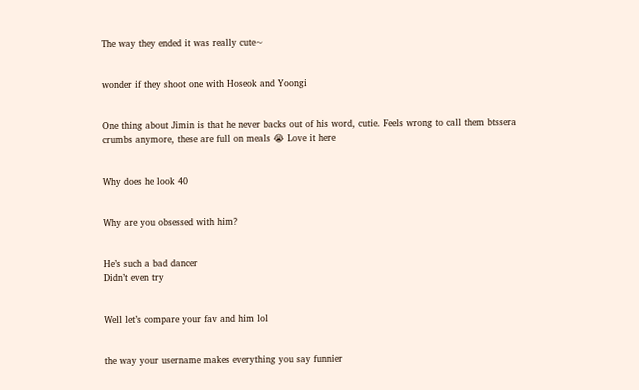The way they ended it was really cute~


wonder if they shoot one with Hoseok and Yoongi


One thing about Jimin is that he never backs out of his word, cutie. Feels wrong to call them btssera crumbs anymore, these are full on meals 😭 Love it here


Why does he look 40


Why are you obsessed with him?


He’s such a bad dancer
Didn’t even try


Well let’s compare your fav and him lol


the way your username makes everything you say funnier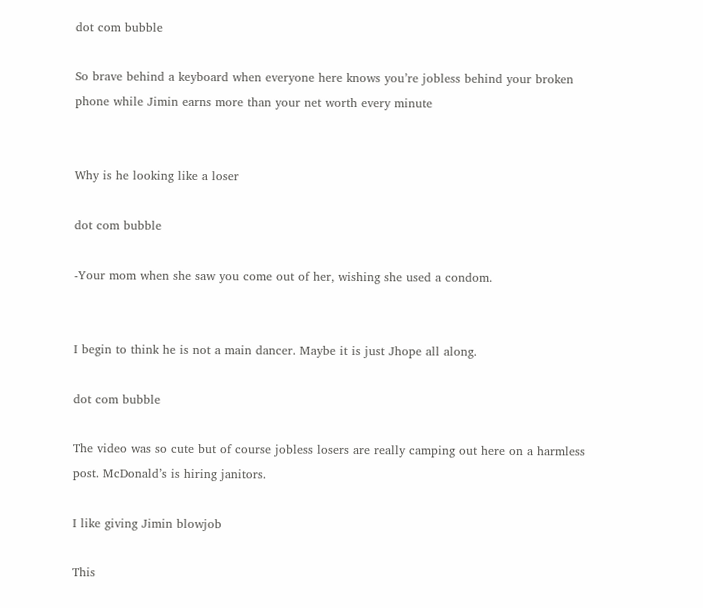dot com bubble

So brave behind a keyboard when everyone here knows you’re jobless behind your broken phone while Jimin earns more than your net worth every minute


Why is he looking like a loser

dot com bubble

-Your mom when she saw you come out of her, wishing she used a condom.


I begin to think he is not a main dancer. Maybe it is just Jhope all along.

dot com bubble

The video was so cute but of course jobless losers are really camping out here on a harmless post. McDonald’s is hiring janitors.

I like giving Jimin blowjob

This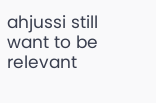ahjussi still want to be relevant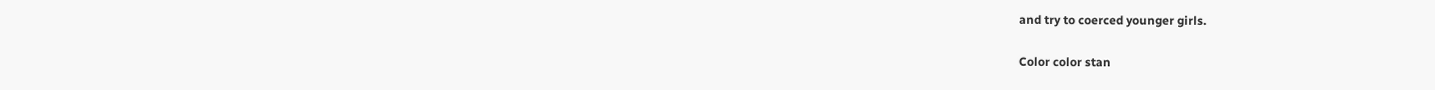and try to coerced younger girls.

Color color stan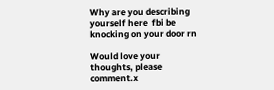Why are you describing yourself here  fbi be knocking on your door rn

Would love your thoughts, please comment.x